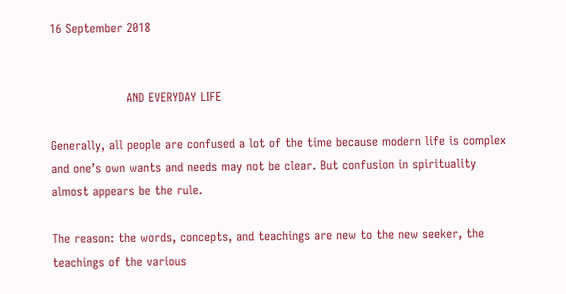16 September 2018


                   AND EVERYDAY LIFE

Generally, all people are confused a lot of the time because modern life is complex and one’s own wants and needs may not be clear. But confusion in spirituality almost appears be the rule.

The reason: the words, concepts, and teachings are new to the new seeker, the teachings of the various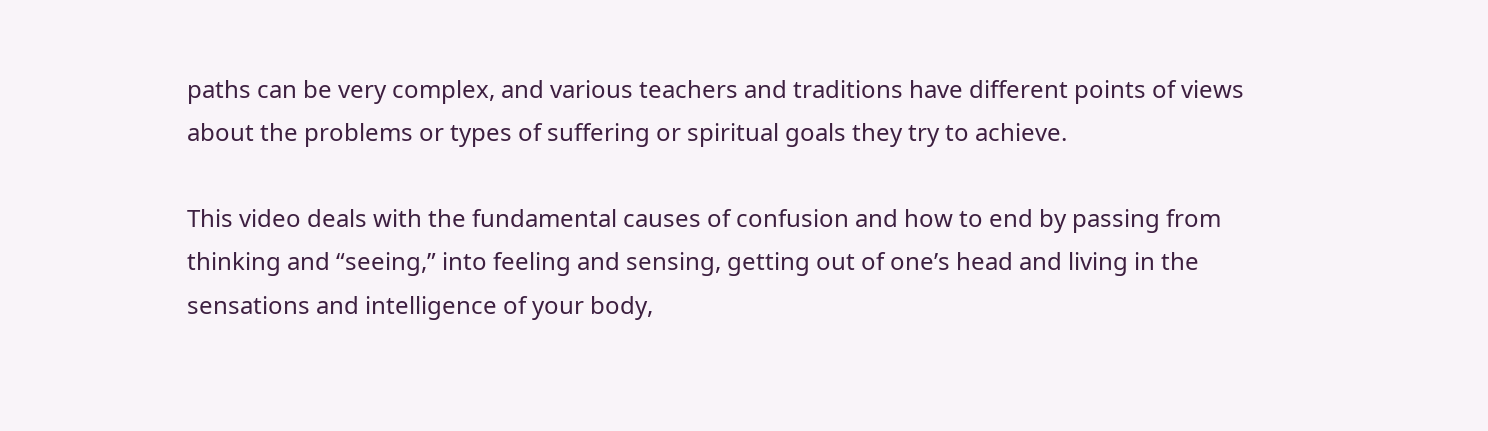paths can be very complex, and various teachers and traditions have different points of views about the problems or types of suffering or spiritual goals they try to achieve.

This video deals with the fundamental causes of confusion and how to end by passing from thinking and “seeing,” into feeling and sensing, getting out of one’s head and living in the sensations and intelligence of your body,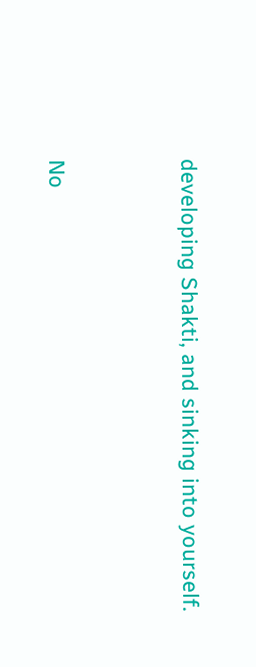developing Shakti, and sinking into yourself.


No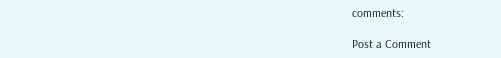comments:

Post a Comment